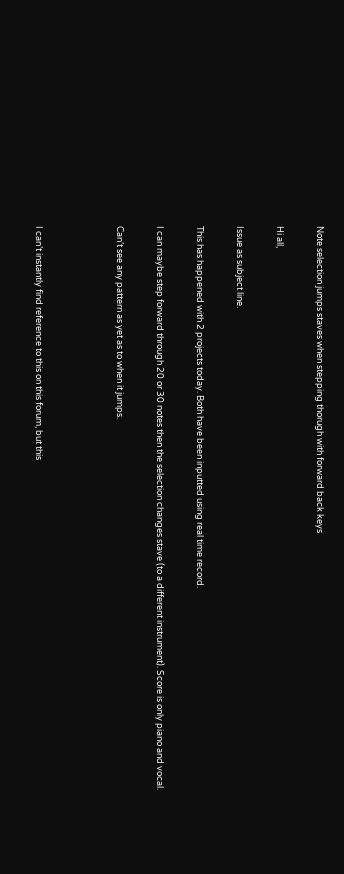Note selection jumps staves when stepping thorugh with forward back keys

Hi all,

Issue as subject line.

This has happened with 2 projects today. Both have been inputted using real time record.

I can maybe step forward through 20 or 30 notes then the selection changes stave (to a different instrument). Score is only piano and vocal.

Can’t see any pattern as yet as to when it jumps.



I can’t instantly find reference to this on this forum, but this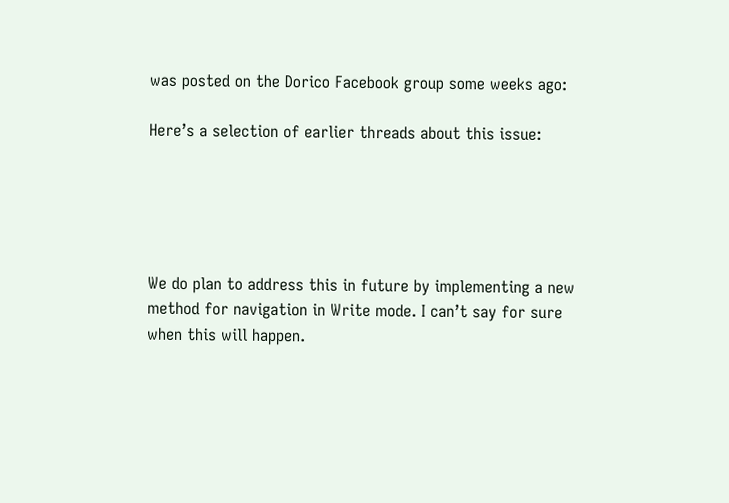was posted on the Dorico Facebook group some weeks ago:

Here’s a selection of earlier threads about this issue:





We do plan to address this in future by implementing a new method for navigation in Write mode. I can’t say for sure when this will happen.